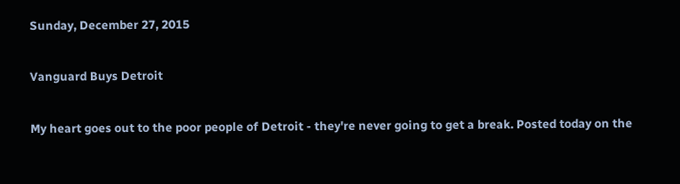Sunday, December 27, 2015

Vanguard Buys Detroit

My heart goes out to the poor people of Detroit - they're never going to get a break. Posted today on the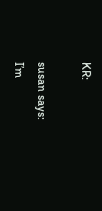KR:

susan says:
I’m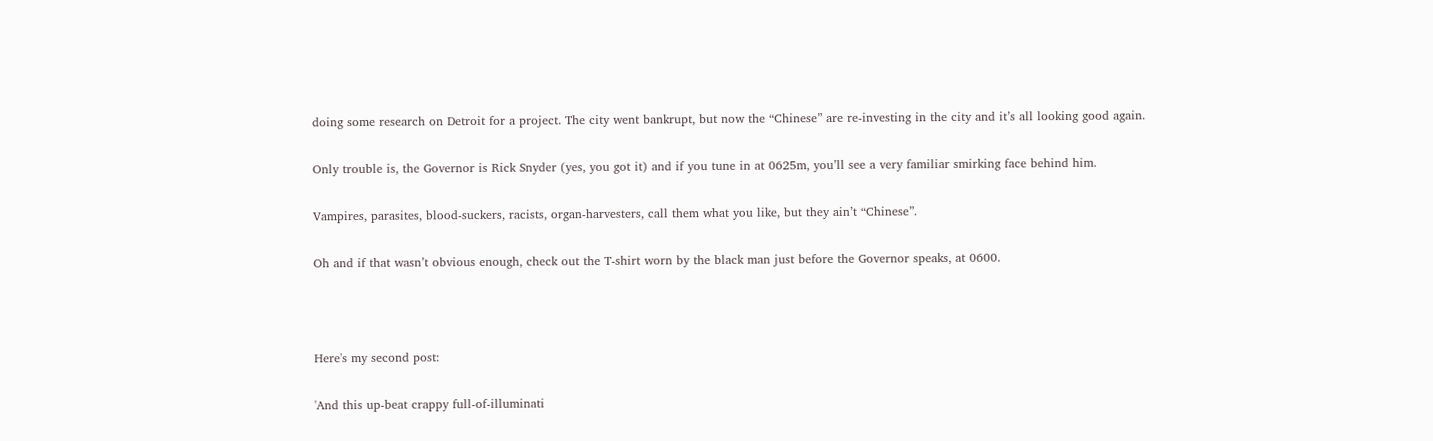doing some research on Detroit for a project. The city went bankrupt, but now the “Chinese” are re-investing in the city and it’s all looking good again.

Only trouble is, the Governor is Rick Snyder (yes, you got it) and if you tune in at 0625m, you’ll see a very familiar smirking face behind him.

Vampires, parasites, blood-suckers, racists, organ-harvesters, call them what you like, but they ain’t “Chinese”.

Oh and if that wasn’t obvious enough, check out the T-shirt worn by the black man just before the Governor speaks, at 0600.



Here's my second post:

'And this up-beat crappy full-of-illuminati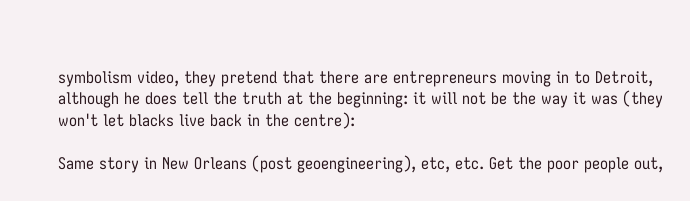symbolism video, they pretend that there are entrepreneurs moving in to Detroit, although he does tell the truth at the beginning: it will not be the way it was (they won't let blacks live back in the centre):

Same story in New Orleans (post geoengineering), etc, etc. Get the poor people out,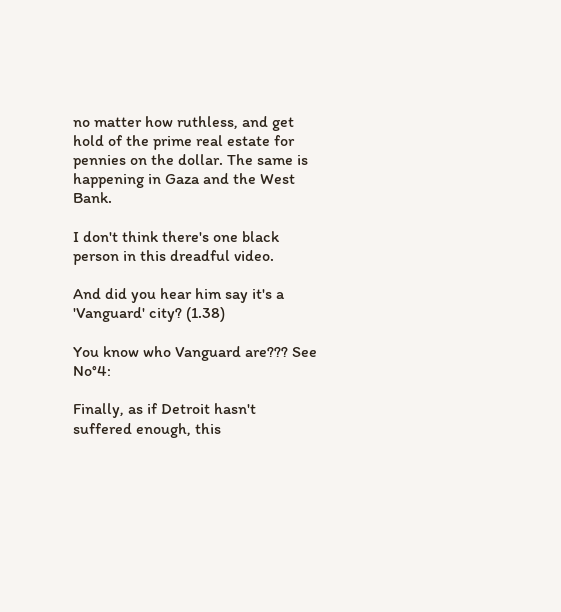no matter how ruthless, and get hold of the prime real estate for pennies on the dollar. The same is happening in Gaza and the West Bank.

I don't think there's one black person in this dreadful video.

And did you hear him say it's a 'Vanguard' city? (1.38)

You know who Vanguard are??? See No°4:

Finally, as if Detroit hasn't suffered enough, this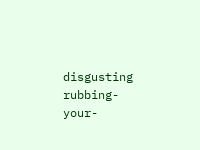disgusting rubbing-your-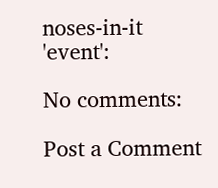noses-in-it 'event':

No comments:

Post a Comment